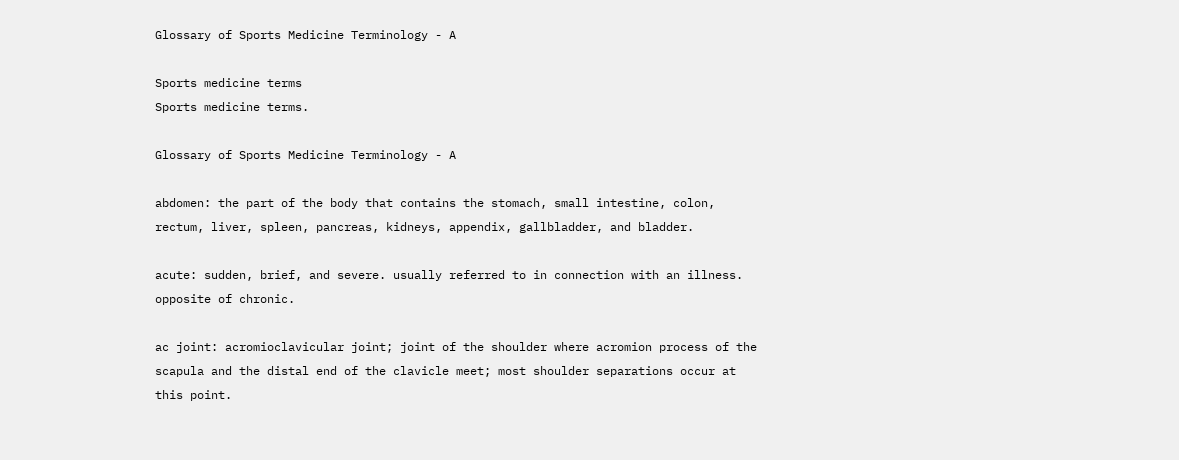Glossary of Sports Medicine Terminology - A

Sports medicine terms
Sports medicine terms.

Glossary of Sports Medicine Terminology - A

abdomen: the part of the body that contains the stomach, small intestine, colon, rectum, liver, spleen, pancreas, kidneys, appendix, gallbladder, and bladder.

acute: sudden, brief, and severe. usually referred to in connection with an illness. opposite of chronic.

ac joint: acromioclavicular joint; joint of the shoulder where acromion process of the scapula and the distal end of the clavicle meet; most shoulder separations occur at this point.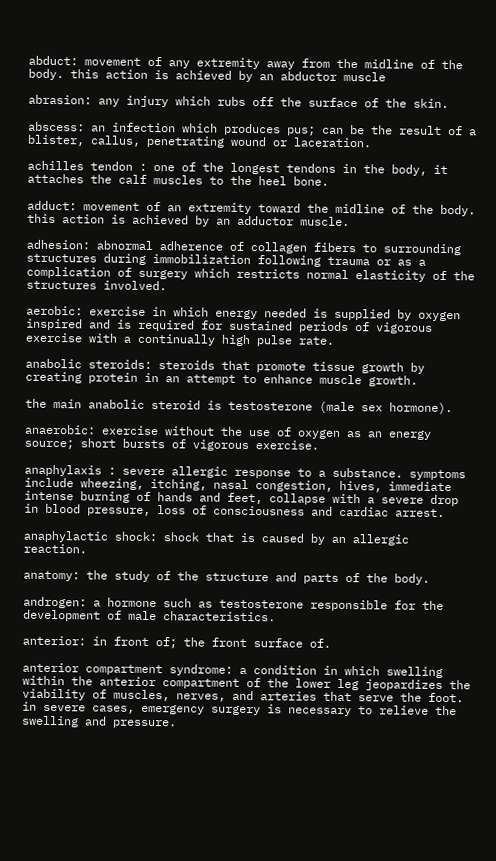abduct: movement of any extremity away from the midline of the body. this action is achieved by an abductor muscle

abrasion: any injury which rubs off the surface of the skin.

abscess: an infection which produces pus; can be the result of a blister, callus, penetrating wound or laceration.

achilles tendon : one of the longest tendons in the body, it attaches the calf muscles to the heel bone.

adduct: movement of an extremity toward the midline of the body. this action is achieved by an adductor muscle.

adhesion: abnormal adherence of collagen fibers to surrounding structures during immobilization following trauma or as a complication of surgery which restricts normal elasticity of the structures involved.

aerobic: exercise in which energy needed is supplied by oxygen inspired and is required for sustained periods of vigorous exercise with a continually high pulse rate.

anabolic steroids: steroids that promote tissue growth by creating protein in an attempt to enhance muscle growth.

the main anabolic steroid is testosterone (male sex hormone).

anaerobic: exercise without the use of oxygen as an energy source; short bursts of vigorous exercise.

anaphylaxis : severe allergic response to a substance. symptoms include wheezing, itching, nasal congestion, hives, immediate intense burning of hands and feet, collapse with a severe drop in blood pressure, loss of consciousness and cardiac arrest.

anaphylactic shock: shock that is caused by an allergic reaction.

anatomy: the study of the structure and parts of the body.

androgen: a hormone such as testosterone responsible for the development of male characteristics.

anterior: in front of; the front surface of.

anterior compartment syndrome: a condition in which swelling within the anterior compartment of the lower leg jeopardizes the viability of muscles, nerves, and arteries that serve the foot. in severe cases, emergency surgery is necessary to relieve the swelling and pressure.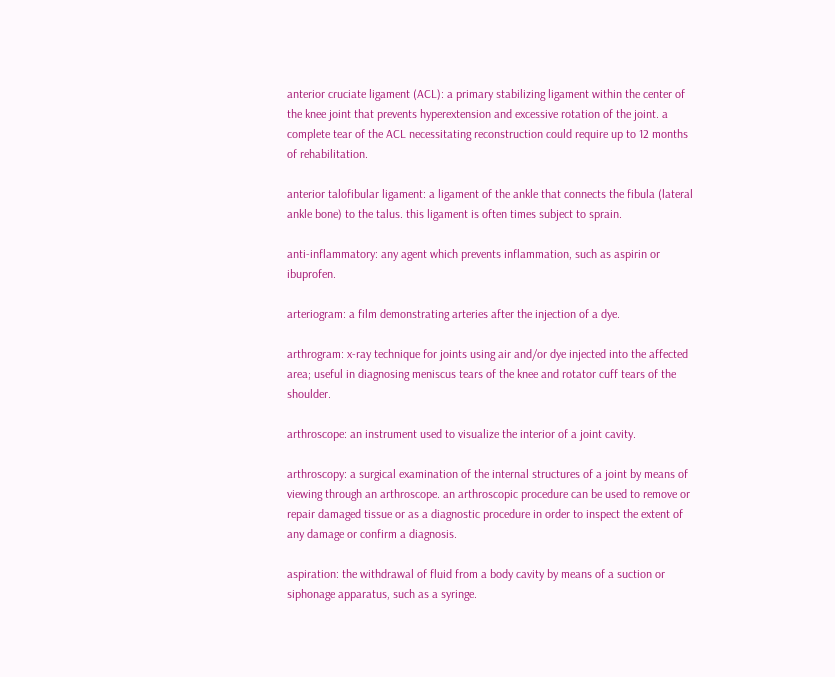anterior cruciate ligament (ACL): a primary stabilizing ligament within the center of the knee joint that prevents hyperextension and excessive rotation of the joint. a complete tear of the ACL necessitating reconstruction could require up to 12 months of rehabilitation.

anterior talofibular ligament: a ligament of the ankle that connects the fibula (lateral ankle bone) to the talus. this ligament is often times subject to sprain.

anti-inflammatory: any agent which prevents inflammation, such as aspirin or ibuprofen.

arteriogram: a film demonstrating arteries after the injection of a dye.

arthrogram: x-ray technique for joints using air and/or dye injected into the affected area; useful in diagnosing meniscus tears of the knee and rotator cuff tears of the shoulder.

arthroscope: an instrument used to visualize the interior of a joint cavity.

arthroscopy: a surgical examination of the internal structures of a joint by means of viewing through an arthroscope. an arthroscopic procedure can be used to remove or repair damaged tissue or as a diagnostic procedure in order to inspect the extent of any damage or confirm a diagnosis.

aspiration: the withdrawal of fluid from a body cavity by means of a suction or siphonage apparatus, such as a syringe.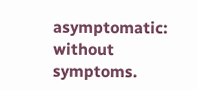asymptomatic: without symptoms.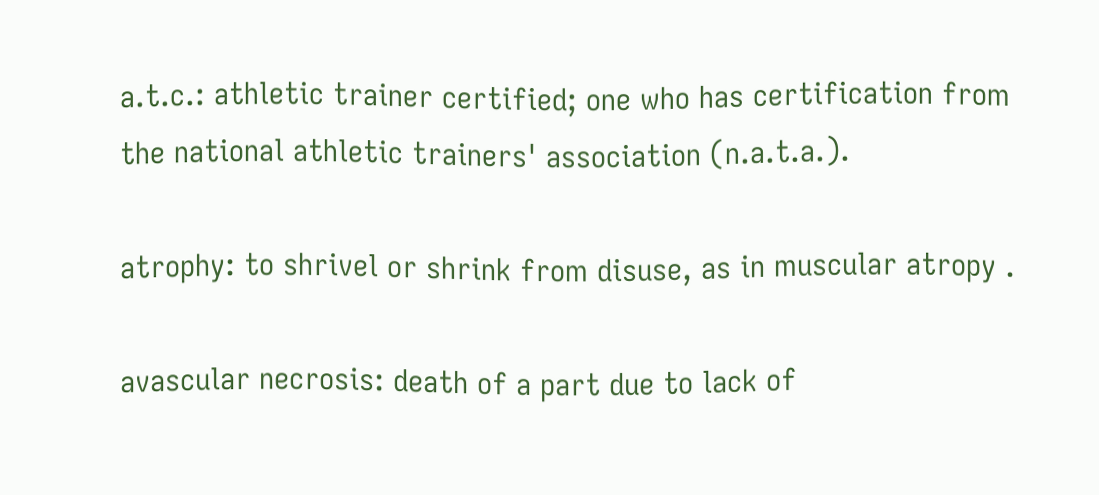a.t.c.: athletic trainer certified; one who has certification from the national athletic trainers' association (n.a.t.a.).

atrophy: to shrivel or shrink from disuse, as in muscular atropy .

avascular necrosis: death of a part due to lack of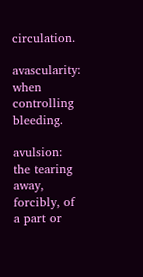circulation.

avascularity: when controlling bleeding.

avulsion: the tearing away, forcibly, of a part or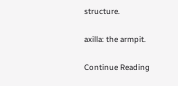structure.

axilla: the armpit.

Continue Reading